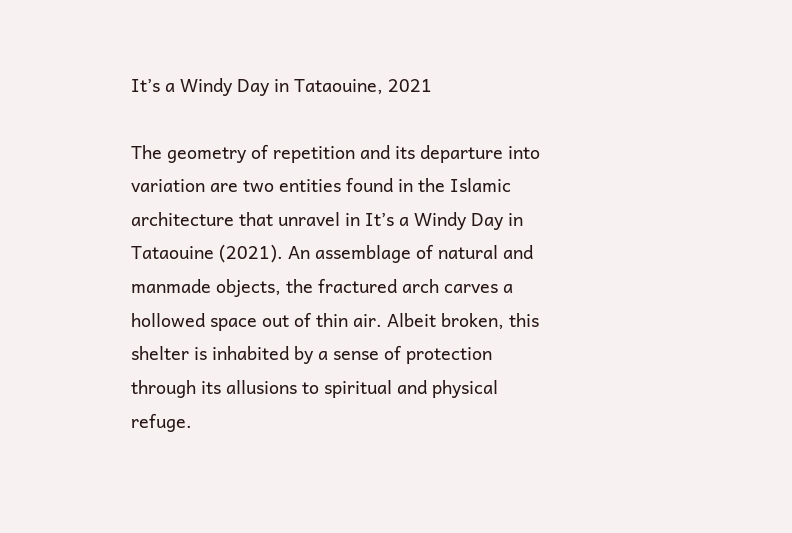It’s a Windy Day in Tataouine, 2021

The geometry of repetition and its departure into variation are two entities found in the Islamic architecture that unravel in It’s a Windy Day in Tataouine (2021). An assemblage of natural and manmade objects, the fractured arch carves a hollowed space out of thin air. Albeit broken, this shelter is inhabited by a sense of protection through its allusions to spiritual and physical refuge.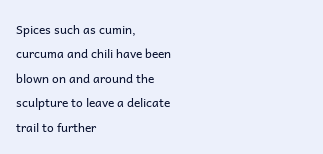Spices such as cumin, curcuma and chili have been blown on and around the sculpture to leave a delicate trail to further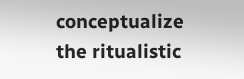conceptualize the ritualistic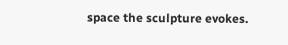space the sculpture evokes.